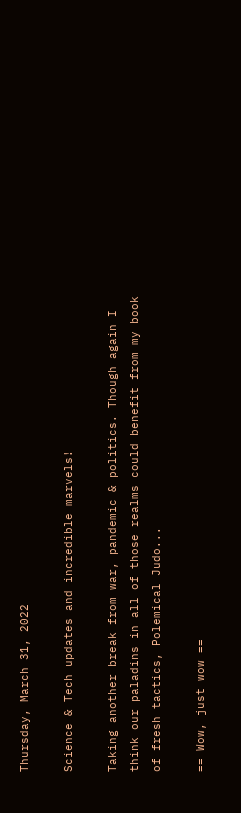Thursday, March 31, 2022

Science & Tech updates and incredible marvels!

Taking another break from war, pandemic & politics. Though again I think our paladins in all of those realms could benefit from my book of fresh tactics, Polemical Judo...

== Wow, just wow ==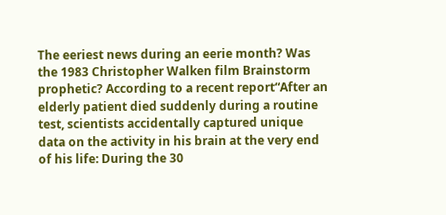The eeriest news during an eerie month? Was the 1983 Christopher Walken film Brainstorm prophetic? According to a recent report“After an elderly patient died suddenly during a routine test, scientists accidentally captured unique data on the activity in his brain at the very end of his life: During the 30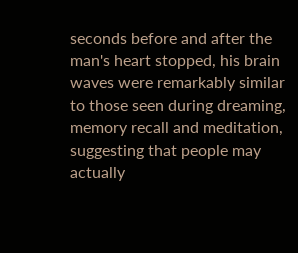seconds before and after the man's heart stopped, his brain waves were remarkably similar to those seen during dreaming, memory recall and meditation, suggesting that people may actually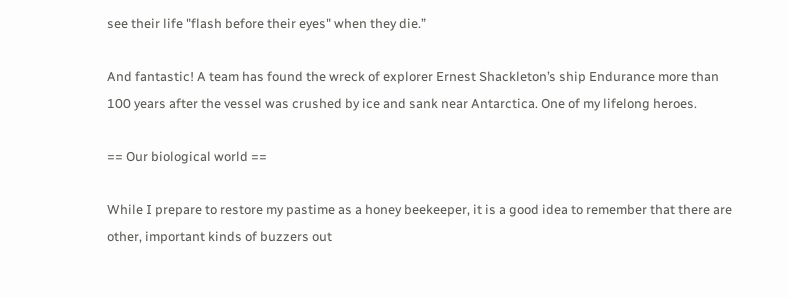see their life "flash before their eyes" when they die.”

And fantastic! A team has found the wreck of explorer Ernest Shackleton’s ship Endurance more than 100 years after the vessel was crushed by ice and sank near Antarctica. One of my lifelong heroes.

== Our biological world ==

While I prepare to restore my pastime as a honey beekeeper, it is a good idea to remember that there are other, important kinds of buzzers out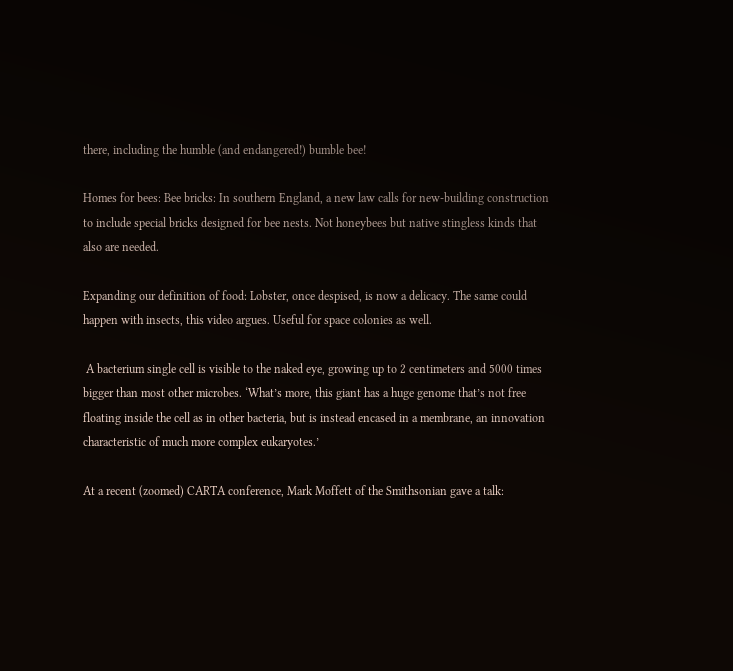there, including the humble (and endangered!) bumble bee!

Homes for bees: Bee bricks: In southern England, a new law calls for new-building construction to include special bricks designed for bee nests. Not honeybees but native stingless kinds that also are needed.

Expanding our definition of food: Lobster, once despised, is now a delicacy. The same could happen with insects, this video argues. Useful for space colonies as well.

 A bacterium single cell is visible to the naked eye, growing up to 2 centimeters and 5000 times bigger than most other microbes. ‘What’s more, this giant has a huge genome that’s not free floating inside the cell as in other bacteria, but is instead encased in a membrane, an innovation characteristic of much more complex eukaryotes.’

At a recent (zoomed) CARTA conference, Mark Moffett of the Smithsonian gave a talk: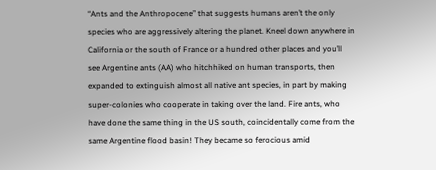“Ants and the Anthropocene” that suggests humans aren’t the only species who are aggressively altering the planet. Kneel down anywhere in California or the south of France or a hundred other places and you’ll see Argentine ants (AA) who hitchhiked on human transports, then expanded to extinguish almost all native ant species, in part by making super-colonies who cooperate in taking over the land. Fire ants, who have done the same thing in the US south, coincidentally come from the same Argentine flood basin! They became so ferocious amid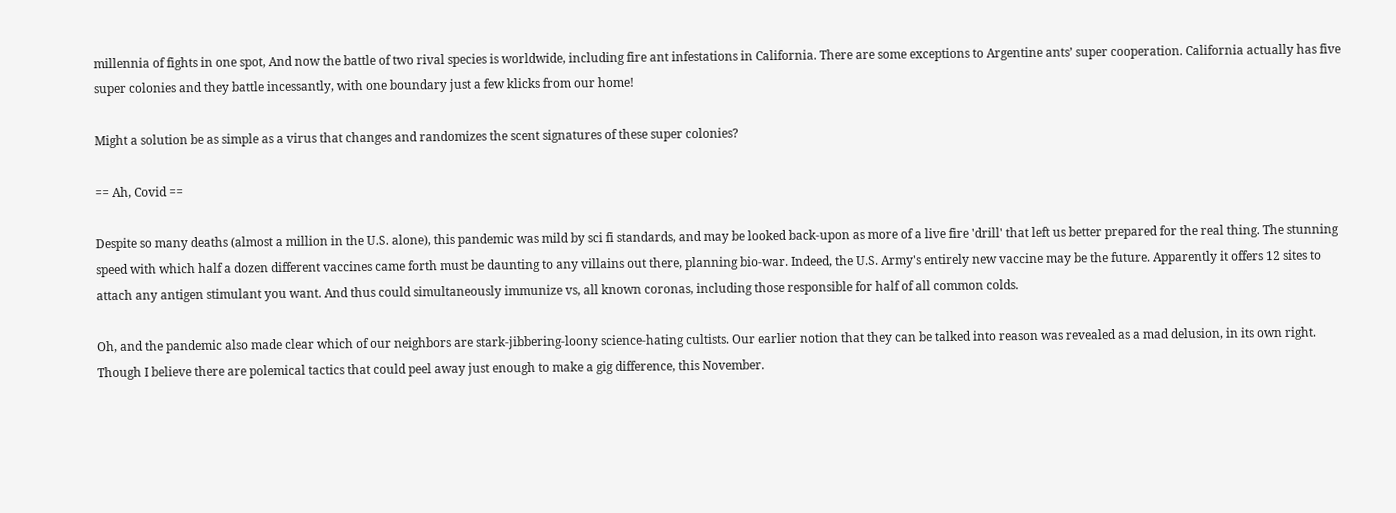millennia of fights in one spot, And now the battle of two rival species is worldwide, including fire ant infestations in California. There are some exceptions to Argentine ants’ super cooperation. California actually has five super colonies and they battle incessantly, with one boundary just a few klicks from our home!

Might a solution be as simple as a virus that changes and randomizes the scent signatures of these super colonies?

== Ah, Covid ==

Despite so many deaths (almost a million in the U.S. alone), this pandemic was mild by sci fi standards, and may be looked back-upon as more of a live fire 'drill' that left us better prepared for the real thing. The stunning speed with which half a dozen different vaccines came forth must be daunting to any villains out there, planning bio-war. Indeed, the U.S. Army's entirely new vaccine may be the future. Apparently it offers 12 sites to attach any antigen stimulant you want. And thus could simultaneously immunize vs, all known coronas, including those responsible for half of all common colds.

Oh, and the pandemic also made clear which of our neighbors are stark-jibbering-loony science-hating cultists. Our earlier notion that they can be talked into reason was revealed as a mad delusion, in its own right. Though I believe there are polemical tactics that could peel away just enough to make a gig difference, this November.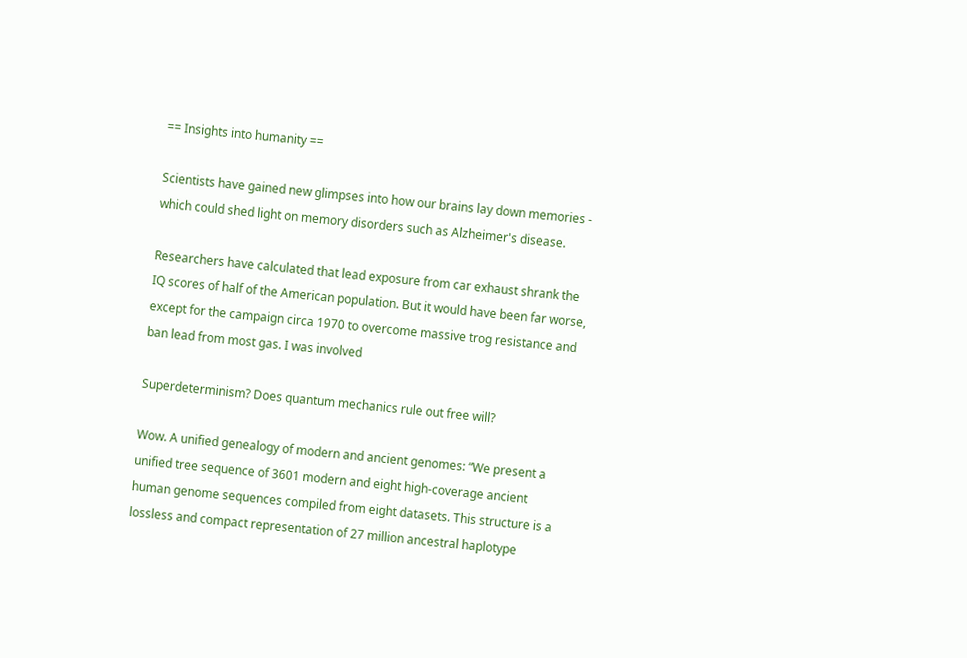== Insights into humanity ==

Scientists have gained new glimpses into how our brains lay down memories - which could shed light on memory disorders such as Alzheimer's disease.

Researchers have calculated that lead exposure from car exhaust shrank the IQ scores of half of the American population. But it would have been far worse, except for the campaign circa 1970 to overcome massive trog resistance and ban lead from most gas. I was involved

Superdeterminism? Does quantum mechanics rule out free will?

Wow. A unified genealogy of modern and ancient genomes: “We present a unified tree sequence of 3601 modern and eight high-coverage ancient human genome sequences compiled from eight datasets. This structure is a lossless and compact representation of 27 million ancestral haplotype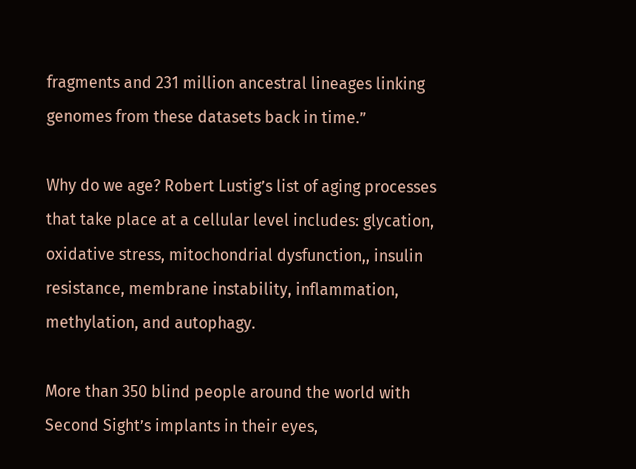fragments and 231 million ancestral lineages linking genomes from these datasets back in time.”

Why do we age? Robert Lustig’s list of aging processes that take place at a cellular level includes: glycation, oxidative stress, mitochondrial dysfunction,, insulin resistance, membrane instability, inflammation, methylation, and autophagy.

More than 350 blind people around the world with Second Sight’s implants in their eyes,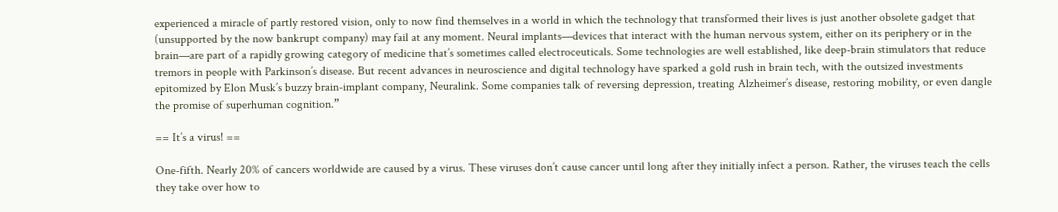experienced a miracle of partly restored vision, only to now find themselves in a world in which the technology that transformed their lives is just another obsolete gadget that (unsupported by the now bankrupt company) may fail at any moment. Neural implants—devices that interact with the human nervous system, either on its periphery or in the brain—are part of a rapidly growing category of medicine that’s sometimes called electroceuticals. Some technologies are well established, like deep-brain stimulators that reduce tremors in people with Parkinson’s disease. But recent advances in neuroscience and digital technology have sparked a gold rush in brain tech, with the outsized investments epitomized by Elon Musk’s buzzy brain-implant company, Neuralink. Some companies talk of reversing depression, treating Alzheimer’s disease, restoring mobility, or even dangle the promise of superhuman cognition.”

== It’s a virus! ==

One-fifth. Nearly 20% of cancers worldwide are caused by a virus. These viruses don’t cause cancer until long after they initially infect a person. Rather, the viruses teach the cells they take over how to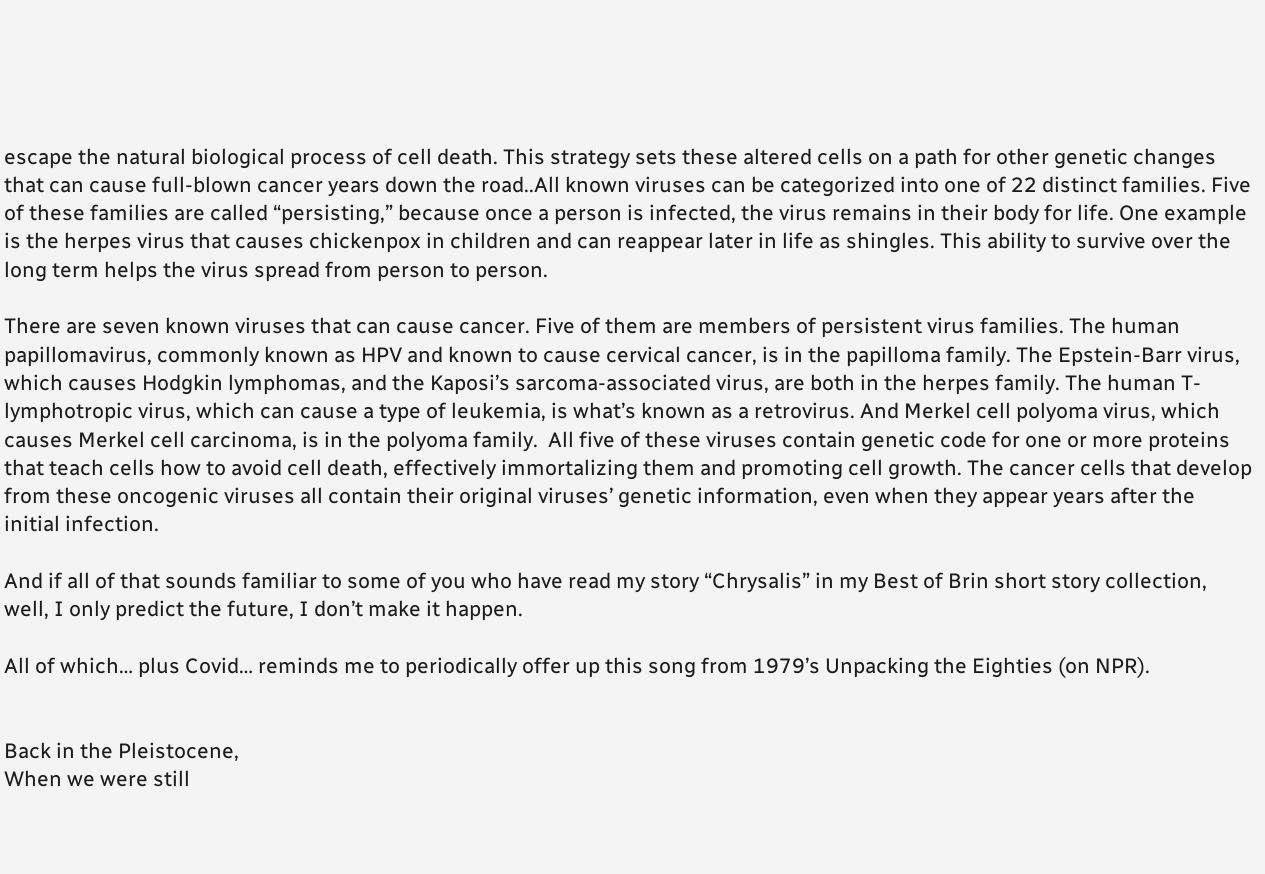escape the natural biological process of cell death. This strategy sets these altered cells on a path for other genetic changes that can cause full-blown cancer years down the road..All known viruses can be categorized into one of 22 distinct families. Five of these families are called “persisting,” because once a person is infected, the virus remains in their body for life. One example is the herpes virus that causes chickenpox in children and can reappear later in life as shingles. This ability to survive over the long term helps the virus spread from person to person.

There are seven known viruses that can cause cancer. Five of them are members of persistent virus families. The human papillomavirus, commonly known as HPV and known to cause cervical cancer, is in the papilloma family. The Epstein-Barr virus, which causes Hodgkin lymphomas, and the Kaposi’s sarcoma-associated virus, are both in the herpes family. The human T-lymphotropic virus, which can cause a type of leukemia, is what’s known as a retrovirus. And Merkel cell polyoma virus, which causes Merkel cell carcinoma, is in the polyoma family.  All five of these viruses contain genetic code for one or more proteins that teach cells how to avoid cell death, effectively immortalizing them and promoting cell growth. The cancer cells that develop from these oncogenic viruses all contain their original viruses’ genetic information, even when they appear years after the initial infection.

And if all of that sounds familiar to some of you who have read my story “Chrysalis” in my Best of Brin short story collection, well, I only predict the future, I don’t make it happen.

All of which… plus Covid… reminds me to periodically offer up this song from 1979’s Unpacking the Eighties (on NPR).


Back in the Pleistocene,
When we were still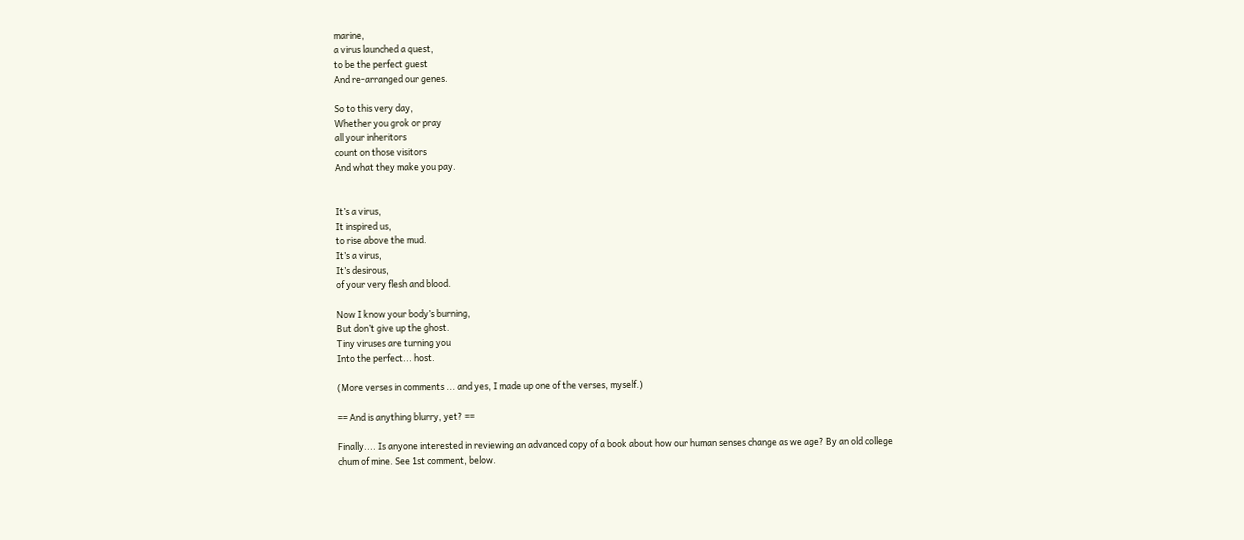marine,
a virus launched a quest,
to be the perfect guest
And re-arranged our genes.

So to this very day,
Whether you grok or pray
all your inheritors
count on those visitors
And what they make you pay.


It’s a virus,
It inspired us,
to rise above the mud.
It’s a virus,
It’s desirous,
of your very flesh and blood.

Now I know your body’s burning,
But don’t give up the ghost.
Tiny viruses are turning you
Into the perfect... host.

(More verses in comments ... and yes, I made up one of the verses, myself.)

== And is anything blurry, yet? ==

Finally.... Is anyone interested in reviewing an advanced copy of a book about how our human senses change as we age? By an old college chum of mine. See 1st comment, below.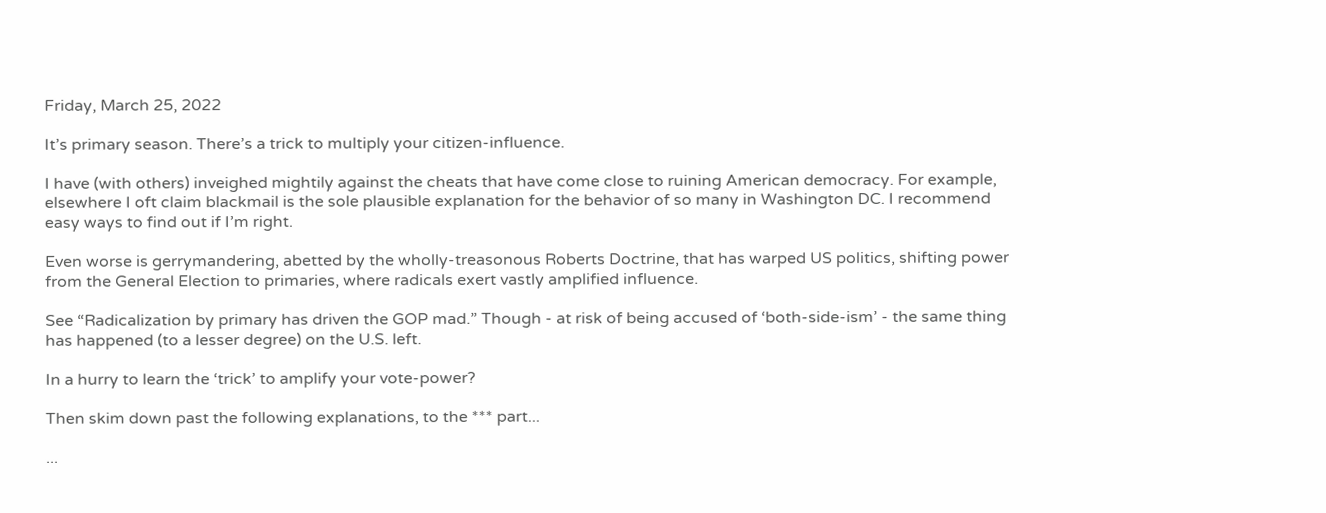Friday, March 25, 2022

It’s primary season. There’s a trick to multiply your citizen-influence.

I have (with others) inveighed mightily against the cheats that have come close to ruining American democracy. For example, elsewhere I oft claim blackmail is the sole plausible explanation for the behavior of so many in Washington DC. I recommend easy ways to find out if I’m right.

Even worse is gerrymandering, abetted by the wholly-treasonous Roberts Doctrine, that has warped US politics, shifting power from the General Election to primaries, where radicals exert vastly amplified influence.

See “Radicalization by primary has driven the GOP mad.” Though - at risk of being accused of ‘both-side-ism’ - the same thing has happened (to a lesser degree) on the U.S. left.

In a hurry to learn the ‘trick’ to amplify your vote-power?

Then skim down past the following explanations, to the *** part...

...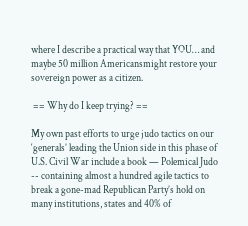where I describe a practical way that YOU… and maybe 50 million Americansmight restore your sovereign power as a citizen.

 == Why do I keep trying? ==

My own past efforts to urge judo tactics on our ‘generals’ leading the Union side in this phase of U.S. Civil War include a book — Polemical Judo -- containing almost a hundred agile tactics to break a gone-mad Republican Party’s hold on many institutions, states and 40% of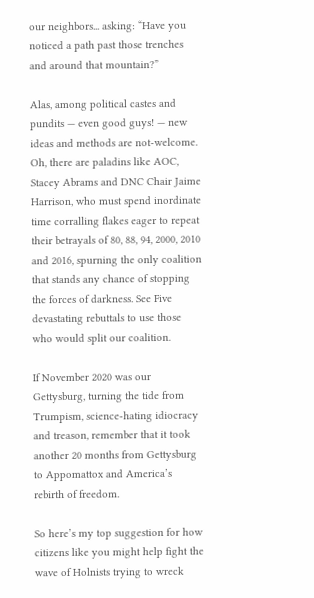our neighbors... asking: “Have you noticed a path past those trenches and around that mountain?”

Alas, among political castes and pundits — even good guys! — new ideas and methods are not-welcome. Oh, there are paladins like AOC, Stacey Abrams and DNC Chair Jaime Harrison, who must spend inordinate time corralling flakes eager to repeat their betrayals of 80, 88, 94, 2000, 2010 and 2016, spurning the only coalition that stands any chance of stopping the forces of darkness. See Five devastating rebuttals to use those who would split our coalition.

If November 2020 was our Gettysburg, turning the tide from Trumpism, science-hating idiocracy and treason, remember that it took another 20 months from Gettysburg to Appomattox and America’s rebirth of freedom.

So here’s my top suggestion for how citizens like you might help fight the wave of Holnists trying to wreck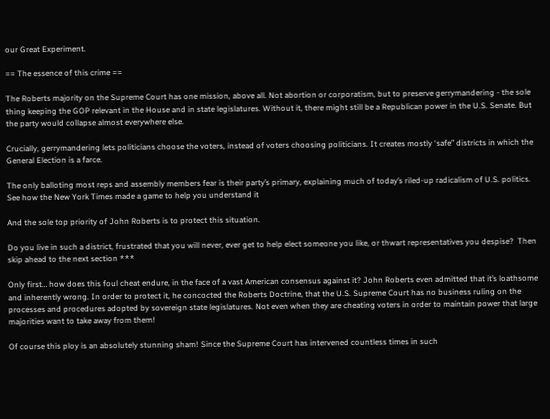our Great Experiment.

== The essence of this crime ==

The Roberts majority on the Supreme Court has one mission, above all. Not abortion or corporatism, but to preserve gerrymandering - the sole thing keeping the GOP relevant in the House and in state legislatures. Without it, there might still be a Republican power in the U.S. Senate. But the party would collapse almost everywhere else.

Crucially, gerrymandering lets politicians choose the voters, instead of voters choosing politicians. It creates mostly ‘safe” districts in which the General Election is a farce.

The only balloting most reps and assembly members fear is their party’s primary, explaining much of today’s riled-up radicalism of U.S. politics. See how the New York Times made a game to help you understand it

And the sole top priority of John Roberts is to protect this situation.

Do you live in such a district, frustrated that you will never, ever get to help elect someone you like, or thwart representatives you despise?  Then skip ahead to the next section ***

Only first… how does this foul cheat endure, in the face of a vast American consensus against it? John Roberts even admitted that it’s loathsome and inherently wrong. In order to protect it, he concocted the Roberts Doctrine, that the U.S. Supreme Court has no business ruling on the processes and procedures adopted by sovereign state legislatures. Not even when they are cheating voters in order to maintain power that large majorities want to take away from them!

Of course this ploy is an absolutely stunning sham! Since the Supreme Court has intervened countless times in such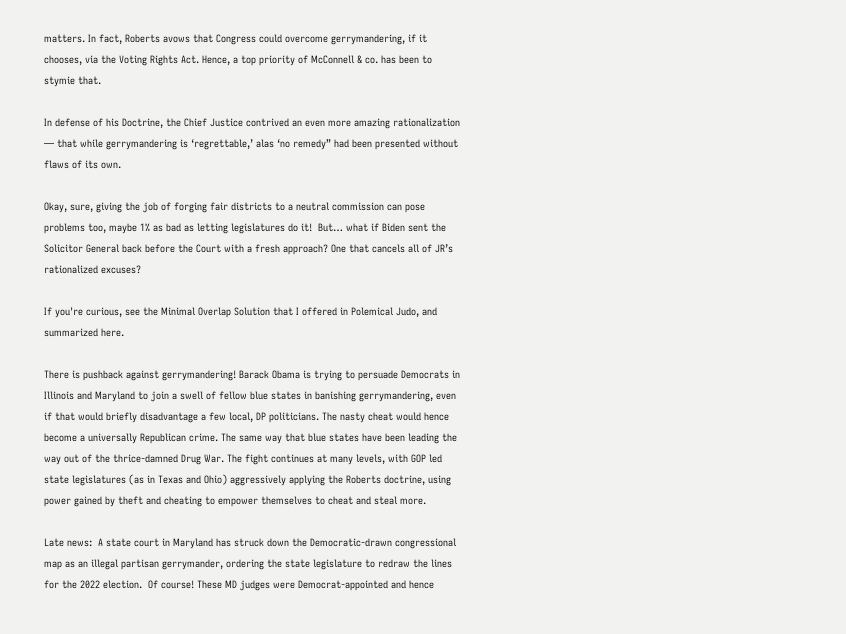matters. In fact, Roberts avows that Congress could overcome gerrymandering, if it chooses, via the Voting Rights Act. Hence, a top priority of McConnell & co. has been to stymie that.

In defense of his Doctrine, the Chief Justice contrived an even more amazing rationalization — that while gerrymandering is ‘regrettable,’ alas ‘no remedy” had been presented without flaws of its own.

Okay, sure, giving the job of forging fair districts to a neutral commission can pose problems too, maybe 1% as bad as letting legislatures do it!  But… what if Biden sent the Solicitor General back before the Court with a fresh approach? One that cancels all of JR’s rationalized excuses?

If you're curious, see the Minimal Overlap Solution that I offered in Polemical Judo, and summarized here.

There is pushback against gerrymandering! Barack Obama is trying to persuade Democrats in Illinois and Maryland to join a swell of fellow blue states in banishing gerrymandering, even if that would briefly disadvantage a few local, DP politicians. The nasty cheat would hence become a universally Republican crime. The same way that blue states have been leading the way out of the thrice-damned Drug War. The fight continues at many levels, with GOP led state legislatures (as in Texas and Ohio) aggressively applying the Roberts doctrine, using power gained by theft and cheating to empower themselves to cheat and steal more.

Late news:  A state court in Maryland has struck down the Democratic-drawn congressional map as an illegal partisan gerrymander, ordering the state legislature to redraw the lines for the 2022 election.  Of course! These MD judges were Democrat-appointed and hence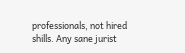professionals, not hired shills. Any sane jurist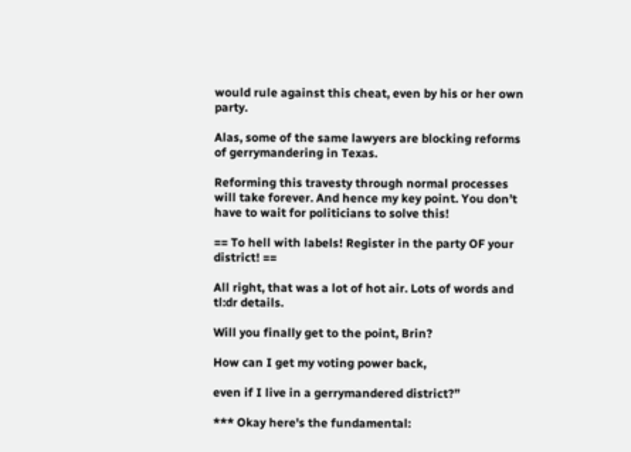would rule against this cheat, even by his or her own party.

Alas, some of the same lawyers are blocking reforms of gerrymandering in Texas.

Reforming this travesty through normal processes will take forever. And hence my key point. You don’t have to wait for politicians to solve this!

== To hell with labels! Register in the party OF your district! ==

All right, that was a lot of hot air. Lots of words and tl:dr details.

Will you finally get to the point, Brin?

How can I get my voting power back,

even if I live in a gerrymandered district?”

*** Okay here's the fundamental: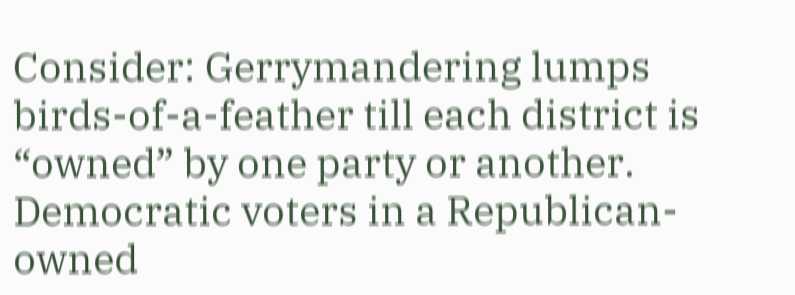Consider: Gerrymandering lumps birds-of-a-feather till each district is “owned” by one party or another. Democratic voters in a Republican-owned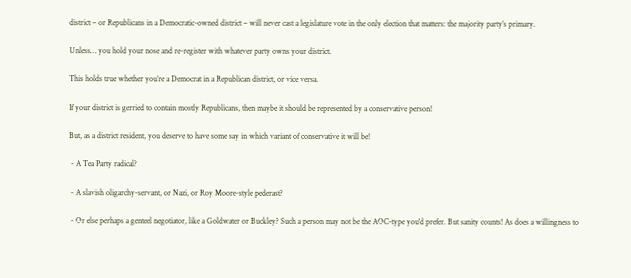district – or Republicans in a Democratic-owned district – will never cast a legislature vote in the only election that matters: the majority party’s primary.

Unless… you hold your nose and re-register with whatever party owns your district.

This holds true whether you’re a Democrat in a Republican district, or vice versa.

If your district is gerried to contain mostly Republicans, then maybe it should be represented by a conservative person!

But, as a district resident, you deserve to have some say in which variant of conservative it will be!

 - A Tea Party radical?

 - A slavish oligarchy-servant, or Nazi, or Roy Moore-style pederast?

 - Or else perhaps a genteel negotiator, like a Goldwater or Buckley? Such a person may not be the AOC-type you'd prefer. But sanity counts! As does a willingness to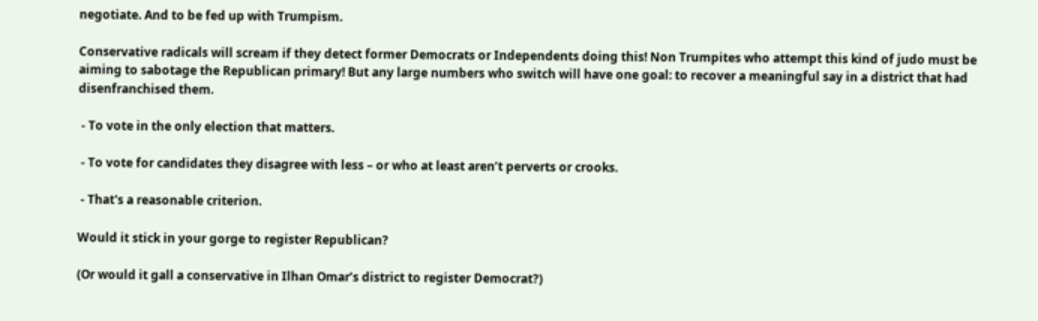negotiate. And to be fed up with Trumpism.

Conservative radicals will scream if they detect former Democrats or Independents doing this! Non Trumpites who attempt this kind of judo must be aiming to sabotage the Republican primary! But any large numbers who switch will have one goal: to recover a meaningful say in a district that had disenfranchised them.

 - To vote in the only election that matters.

 - To vote for candidates they disagree with less – or who at least aren’t perverts or crooks.

 - That's a reasonable criterion.

Would it stick in your gorge to register Republican?

(Or would it gall a conservative in Ilhan Omar’s district to register Democrat?)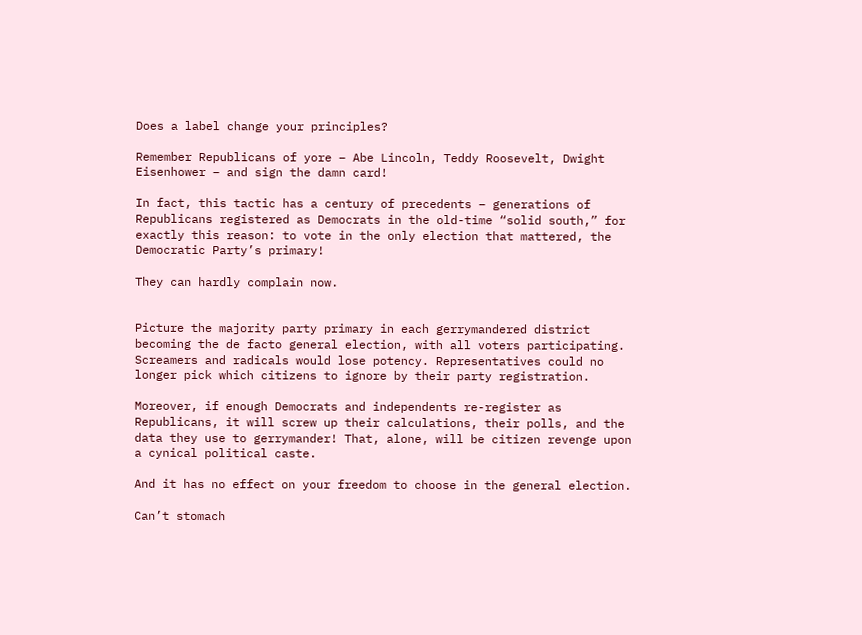Does a label change your principles?

Remember Republicans of yore – Abe Lincoln, Teddy Roosevelt, Dwight Eisenhower – and sign the damn card!

In fact, this tactic has a century of precedents – generations of Republicans registered as Democrats in the old-time “solid south,” for exactly this reason: to vote in the only election that mattered, the Democratic Party’s primary!

They can hardly complain now.


Picture the majority party primary in each gerrymandered district becoming the de facto general election, with all voters participating. Screamers and radicals would lose potency. Representatives could no longer pick which citizens to ignore by their party registration.

Moreover, if enough Democrats and independents re-register as Republicans, it will screw up their calculations, their polls, and the data they use to gerrymander! That, alone, will be citizen revenge upon a cynical political caste.

And it has no effect on your freedom to choose in the general election.

Can’t stomach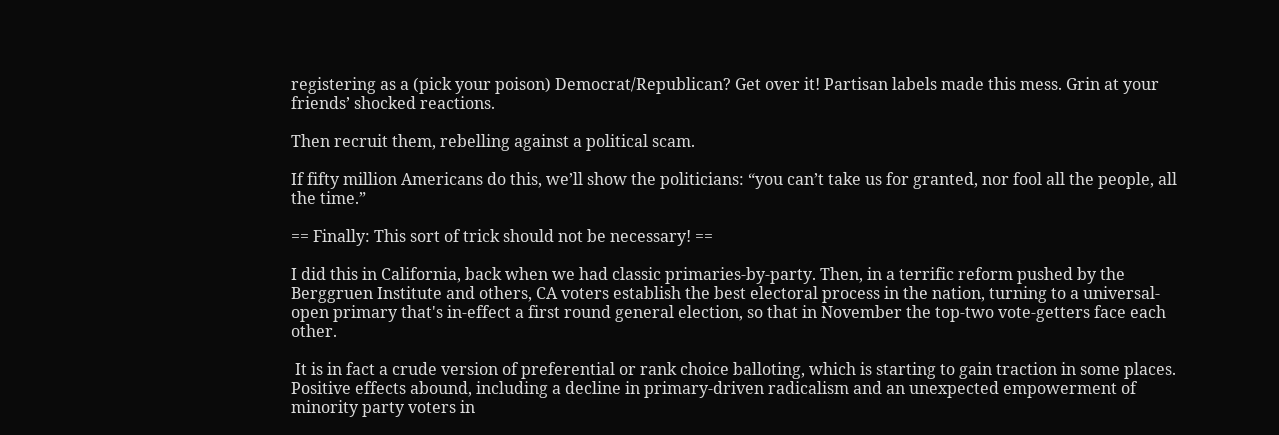registering as a (pick your poison) Democrat/Republican? Get over it! Partisan labels made this mess. Grin at your friends’ shocked reactions.

Then recruit them, rebelling against a political scam.

If fifty million Americans do this, we’ll show the politicians: “you can’t take us for granted, nor fool all the people, all the time.”

== Finally: This sort of trick should not be necessary! ==

I did this in California, back when we had classic primaries-by-party. Then, in a terrific reform pushed by the Berggruen Institute and others, CA voters establish the best electoral process in the nation, turning to a universal-open primary that's in-effect a first round general election, so that in November the top-two vote-getters face each other.

 It is in fact a crude version of preferential or rank choice balloting, which is starting to gain traction in some places. Positive effects abound, including a decline in primary-driven radicalism and an unexpected empowerment of minority party voters in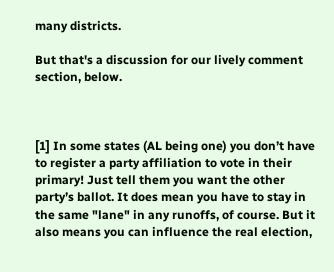many districts.

But that's a discussion for our lively comment section, below.



[1] In some states (AL being one) you don’t have to register a party affiliation to vote in their primary! Just tell them you want the other party’s ballot. It does mean you have to stay in the same "lane" in any runoffs, of course. But it also means you can influence the real election,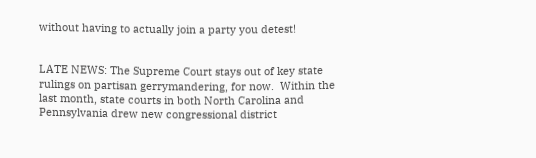without having to actually join a party you detest!


LATE NEWS: The Supreme Court stays out of key state rulings on partisan gerrymandering, for now.  Within the last month, state courts in both North Carolina and Pennsylvania drew new congressional district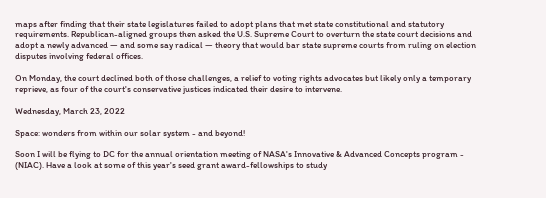maps after finding that their state legislatures failed to adopt plans that met state constitutional and statutory requirements. Republican-aligned groups then asked the U.S. Supreme Court to overturn the state court decisions and adopt a newly advanced — and some say radical — theory that would bar state supreme courts from ruling on election disputes involving federal offices.

On Monday, the court declined both of those challenges, a relief to voting rights advocates but likely only a temporary reprieve, as four of the court's conservative justices indicated their desire to intervene.

Wednesday, March 23, 2022

Space: wonders from within our solar system - and beyond!

Soon I will be flying to DC for the annual orientation meeting of NASA's Innovative & Advanced Concepts program - (NIAC). Have a look at some of this year's seed grant award-fellowships to study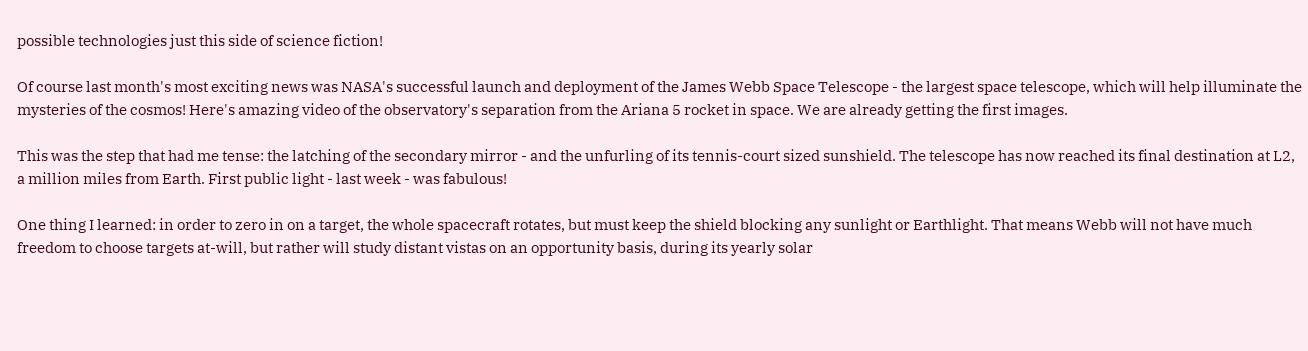possible technologies just this side of science fiction!

Of course last month's most exciting news was NASA's successful launch and deployment of the James Webb Space Telescope - the largest space telescope, which will help illuminate the mysteries of the cosmos! Here's amazing video of the observatory's separation from the Ariana 5 rocket in space. We are already getting the first images.

This was the step that had me tense: the latching of the secondary mirror - and the unfurling of its tennis-court sized sunshield. The telescope has now reached its final destination at L2, a million miles from Earth. First public light - last week - was fabulous!

One thing I learned: in order to zero in on a target, the whole spacecraft rotates, but must keep the shield blocking any sunlight or Earthlight. That means Webb will not have much freedom to choose targets at-will, but rather will study distant vistas on an opportunity basis, during its yearly solar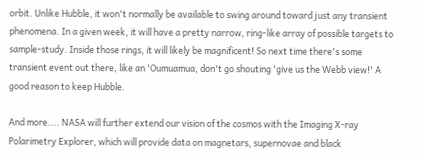orbit. Unlike Hubble, it won't normally be available to swing around toward just any transient phenomena. In a given week, it will have a pretty narrow, ring-like array of possible targets to sample-study. Inside those rings, it will likely be magnificent! So next time there's some transient event out there, like an 'Oumuamua, don't go shouting 'give us the Webb view!' A good reason to keep Hubble.

And more.... NASA will further extend our vision of the cosmos with the Imaging X-ray Polarimetry Explorer, which will provide data on magnetars, supernovae and black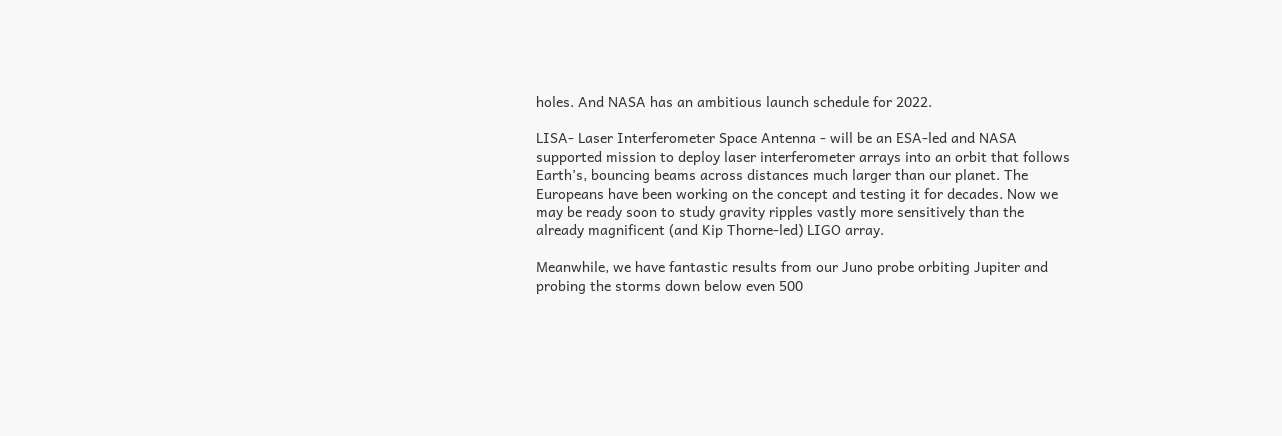holes. And NASA has an ambitious launch schedule for 2022.

LISA- Laser Interferometer Space Antenna - will be an ESA-led and NASA supported mission to deploy laser interferometer arrays into an orbit that follows Earth’s, bouncing beams across distances much larger than our planet. The Europeans have been working on the concept and testing it for decades. Now we may be ready soon to study gravity ripples vastly more sensitively than the already magnificent (and Kip Thorne-led) LIGO array.

Meanwhile, we have fantastic results from our Juno probe orbiting Jupiter and probing the storms down below even 500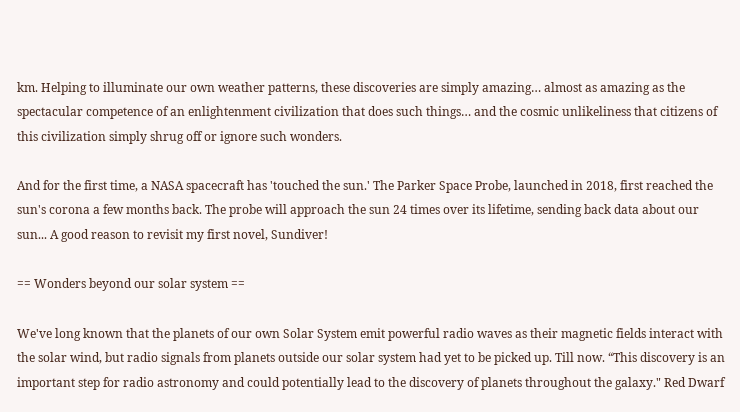km. Helping to illuminate our own weather patterns, these discoveries are simply amazing… almost as amazing as the spectacular competence of an enlightenment civilization that does such things… and the cosmic unlikeliness that citizens of this civilization simply shrug off or ignore such wonders.

And for the first time, a NASA spacecraft has 'touched the sun.' The Parker Space Probe, launched in 2018, first reached the sun's corona a few months back. The probe will approach the sun 24 times over its lifetime, sending back data about our sun... A good reason to revisit my first novel, Sundiver!

== Wonders beyond our solar system ==

We've long known that the planets of our own Solar System emit powerful radio waves as their magnetic fields interact with the solar wind, but radio signals from planets outside our solar system had yet to be picked up. Till now. “This discovery is an important step for radio astronomy and could potentially lead to the discovery of planets throughout the galaxy." Red Dwarf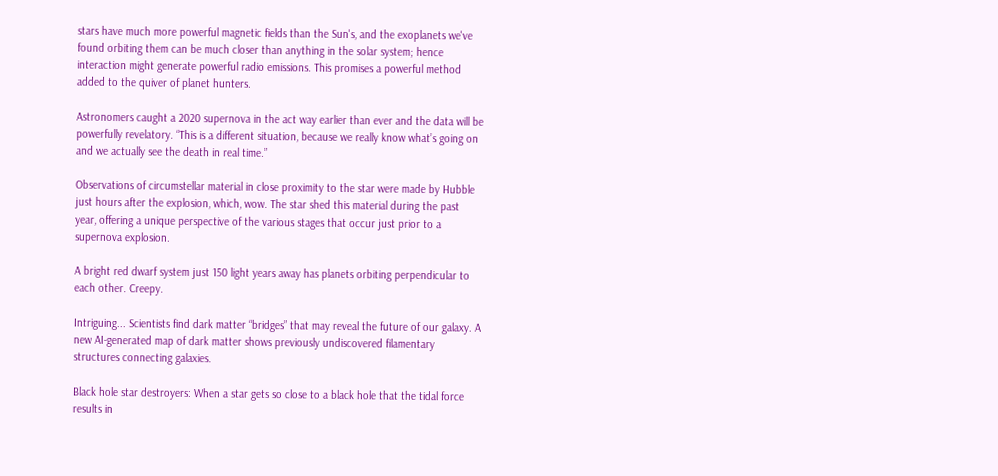stars have much more powerful magnetic fields than the Sun's, and the exoplanets we've found orbiting them can be much closer than anything in the solar system; hence interaction might generate powerful radio emissions. This promises a powerful method added to the quiver of planet hunters.

Astronomers caught a 2020 supernova in the act way earlier than ever and the data will be powerfully revelatory. “This is a different situation, because we really know what’s going on and we actually see the death in real time.”

Observations of circumstellar material in close proximity to the star were made by Hubble just hours after the explosion, which, wow. The star shed this material during the past year, offering a unique perspective of the various stages that occur just prior to a supernova explosion.

A bright red dwarf system just 150 light years away has planets orbiting perpendicular to each other. Creepy.

Intriguing... Scientists find dark matter “bridges” that may reveal the future of our galaxy. A new AI-generated map of dark matter shows previously undiscovered filamentary structures connecting galaxies.

Black hole star destroyers: When a star gets so close to a black hole that the tidal force results in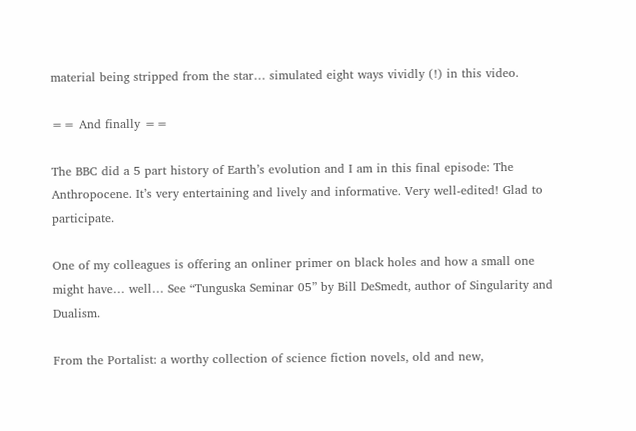material being stripped from the star… simulated eight ways vividly (!) in this video.

== And finally ==

The BBC did a 5 part history of Earth’s evolution and I am in this final episode: The Anthropocene. It’s very entertaining and lively and informative. Very well-edited! Glad to participate.

One of my colleagues is offering an onliner primer on black holes and how a small one might have… well… See “Tunguska Seminar 05” by Bill DeSmedt, author of Singularity and Dualism.

From the Portalist: a worthy collection of science fiction novels, old and new,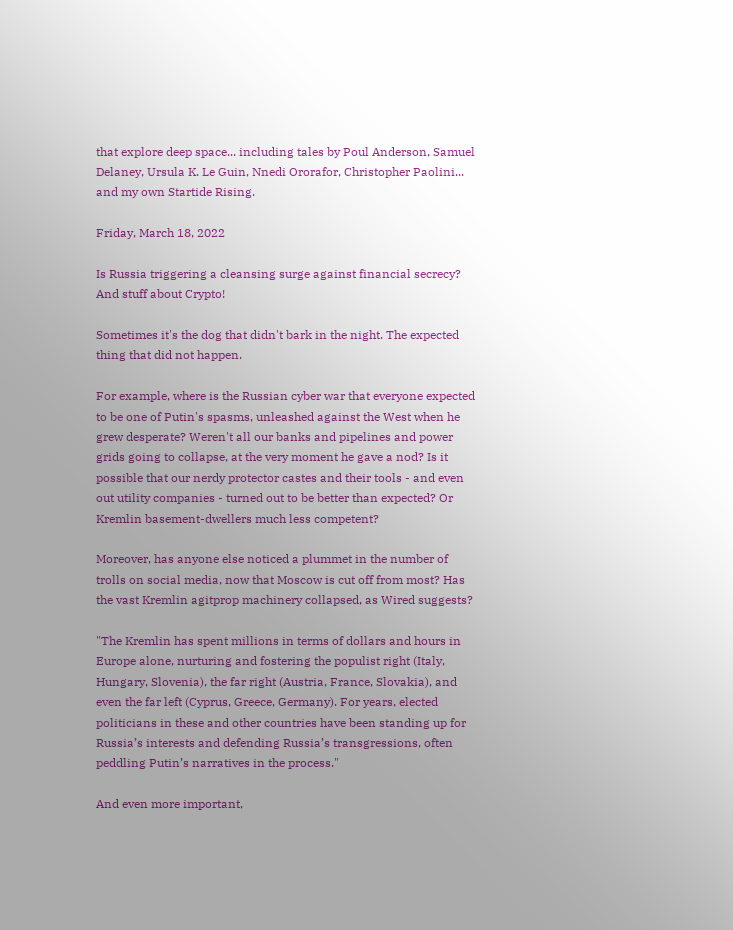that explore deep space... including tales by Poul Anderson, Samuel Delaney, Ursula K. Le Guin, Nnedi Ororafor, Christopher Paolini... and my own Startide Rising.

Friday, March 18, 2022

Is Russia triggering a cleansing surge against financial secrecy? And stuff about Crypto!

Sometimes it's the dog that didn't bark in the night. The expected thing that did not happen.

For example, where is the Russian cyber war that everyone expected to be one of Putin's spasms, unleashed against the West when he grew desperate? Weren't all our banks and pipelines and power grids going to collapse, at the very moment he gave a nod? Is it possible that our nerdy protector castes and their tools - and even out utility companies - turned out to be better than expected? Or Kremlin basement-dwellers much less competent?

Moreover, has anyone else noticed a plummet in the number of trolls on social media, now that Moscow is cut off from most? Has the vast Kremlin agitprop machinery collapsed, as Wired suggests?

"The Kremlin has spent millions in terms of dollars and hours in Europe alone, nurturing and fostering the populist right (Italy, Hungary, Slovenia), the far right (Austria, France, Slovakia), and even the far left (Cyprus, Greece, Germany). For years, elected politicians in these and other countries have been standing up for Russia’s interests and defending Russia’s transgressions, often peddling Putin’s narratives in the process."

And even more important,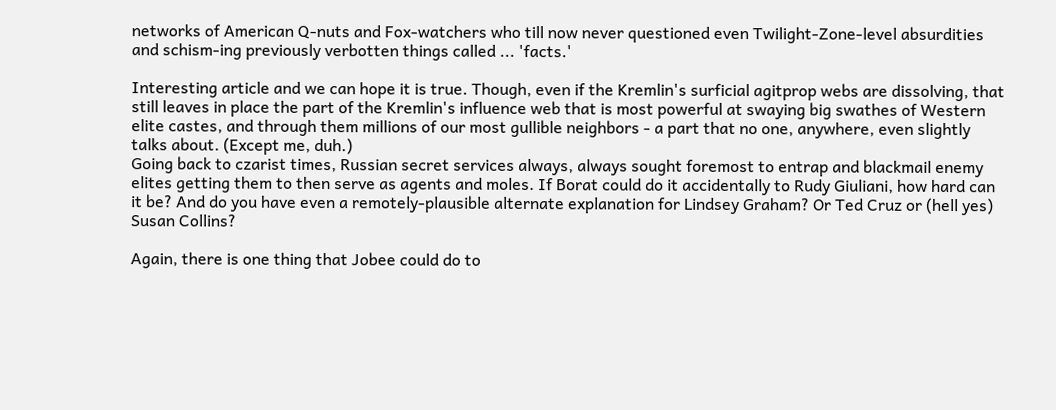networks of American Q-nuts and Fox-watchers who till now never questioned even Twilight-Zone-level absurdities and schism-ing previously verbotten things called ... 'facts.'

Interesting article and we can hope it is true. Though, even if the Kremlin's surficial agitprop webs are dissolving, that still leaves in place the part of the Kremlin's influence web that is most powerful at swaying big swathes of Western elite castes, and through them millions of our most gullible neighbors - a part that no one, anywhere, even slightly talks about. (Except me, duh.)
Going back to czarist times, Russian secret services always, always sought foremost to entrap and blackmail enemy elites getting them to then serve as agents and moles. If Borat could do it accidentally to Rudy Giuliani, how hard can it be? And do you have even a remotely-plausible alternate explanation for Lindsey Graham? Or Ted Cruz or (hell yes) Susan Collins?

Again, there is one thing that Jobee could do to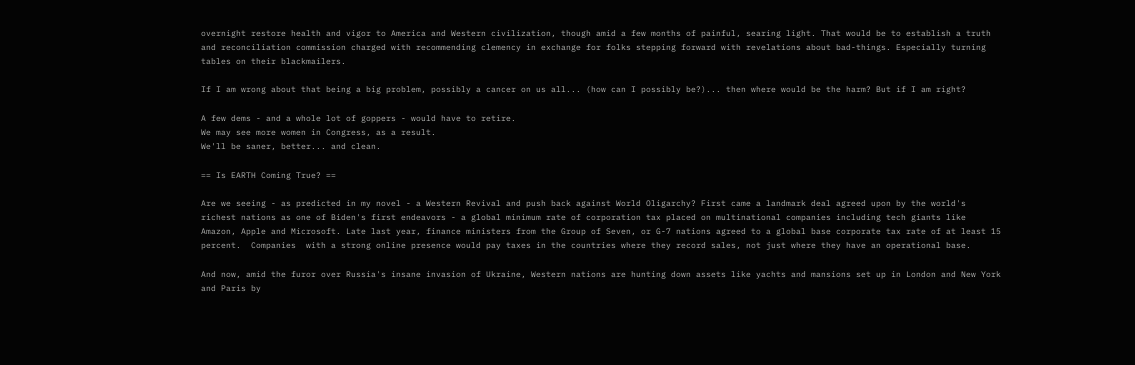overnight restore health and vigor to America and Western civilization, though amid a few months of painful, searing light. That would be to establish a truth and reconciliation commission charged with recommending clemency in exchange for folks stepping forward with revelations about bad-things. Especially turning tables on their blackmailers.

If I am wrong about that being a big problem, possibly a cancer on us all... (how can I possibly be?)... then where would be the harm? But if I am right?

A few dems - and a whole lot of goppers - would have to retire.
We may see more women in Congress, as a result.
We'll be saner, better... and clean.

== Is EARTH Coming True? ==

Are we seeing - as predicted in my novel - a Western Revival and push back against World Oligarchy? First came a landmark deal agreed upon by the world's richest nations as one of Biden's first endeavors - a global minimum rate of corporation tax placed on multinational companies including tech giants like Amazon, Apple and Microsoft. Late last year, finance ministers from the Group of Seven, or G-7 nations agreed to a global base corporate tax rate of at least 15 percent.  Companies  with a strong online presence would pay taxes in the countries where they record sales, not just where they have an operational base.

And now, amid the furor over Russia's insane invasion of Ukraine, Western nations are hunting down assets like yachts and mansions set up in London and New York and Paris by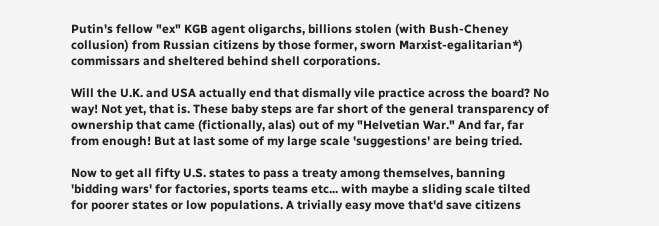Putin's fellow "ex" KGB agent oligarchs, billions stolen (with Bush-Cheney collusion) from Russian citizens by those former, sworn Marxist-egalitarian*) commissars and sheltered behind shell corporations.

Will the U.K. and USA actually end that dismally vile practice across the board? No way! Not yet, that is. These baby steps are far short of the general transparency of ownership that came (fictionally, alas) out of my "Helvetian War." And far, far from enough! But at last some of my large scale 'suggestions' are being tried.

Now to get all fifty U.S. states to pass a treaty among themselves, banning 'bidding wars' for factories, sports teams etc... with maybe a sliding scale tilted for poorer states or low populations. A trivially easy move that'd save citizens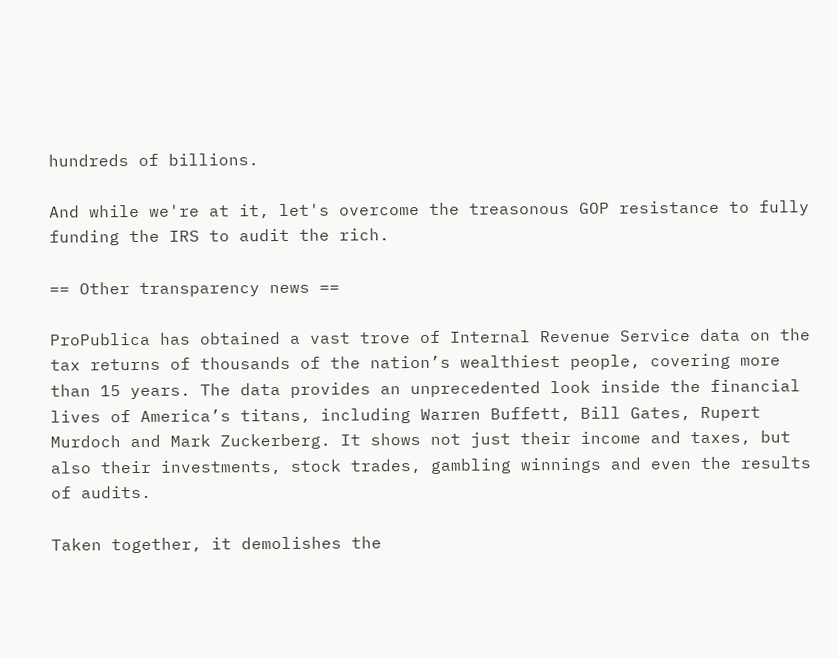hundreds of billions.

And while we're at it, let's overcome the treasonous GOP resistance to fully funding the IRS to audit the rich.

== Other transparency news ==

ProPublica has obtained a vast trove of Internal Revenue Service data on the tax returns of thousands of the nation’s wealthiest people, covering more than 15 years. The data provides an unprecedented look inside the financial lives of America’s titans, including Warren Buffett, Bill Gates, Rupert Murdoch and Mark Zuckerberg. It shows not just their income and taxes, but also their investments, stock trades, gambling winnings and even the results of audits.

Taken together, it demolishes the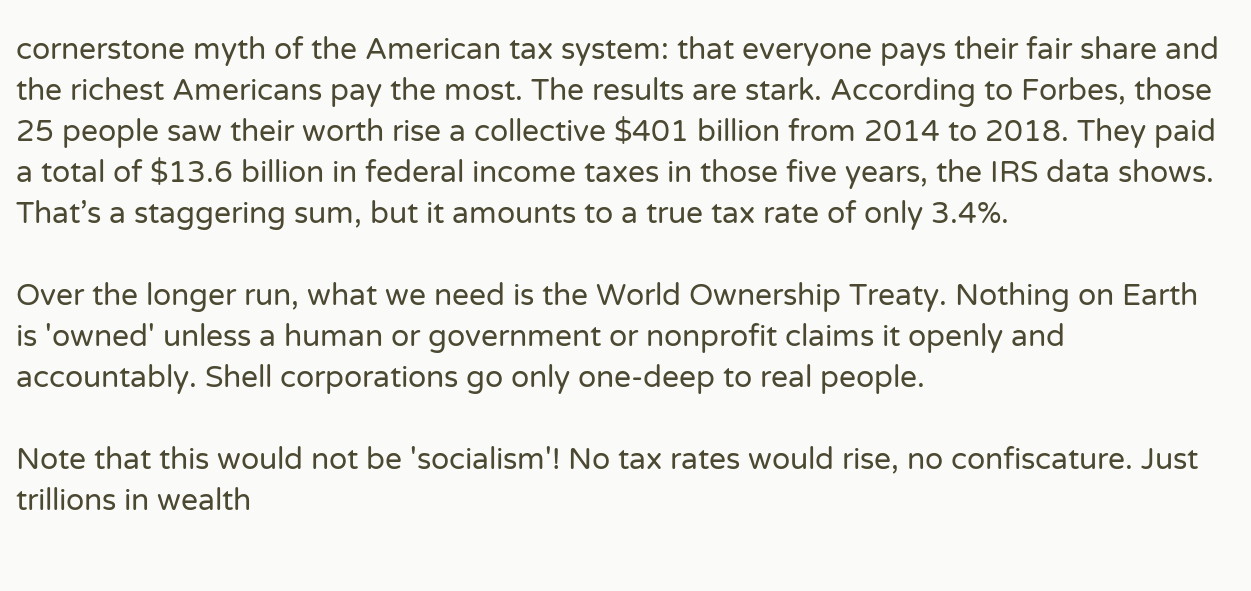cornerstone myth of the American tax system: that everyone pays their fair share and the richest Americans pay the most. The results are stark. According to Forbes, those 25 people saw their worth rise a collective $401 billion from 2014 to 2018. They paid a total of $13.6 billion in federal income taxes in those five years, the IRS data shows. That’s a staggering sum, but it amounts to a true tax rate of only 3.4%.

Over the longer run, what we need is the World Ownership Treaty. Nothing on Earth is 'owned' unless a human or government or nonprofit claims it openly and accountably. Shell corporations go only one-deep to real people.

Note that this would not be 'socialism'! No tax rates would rise, no confiscature. Just trillions in wealth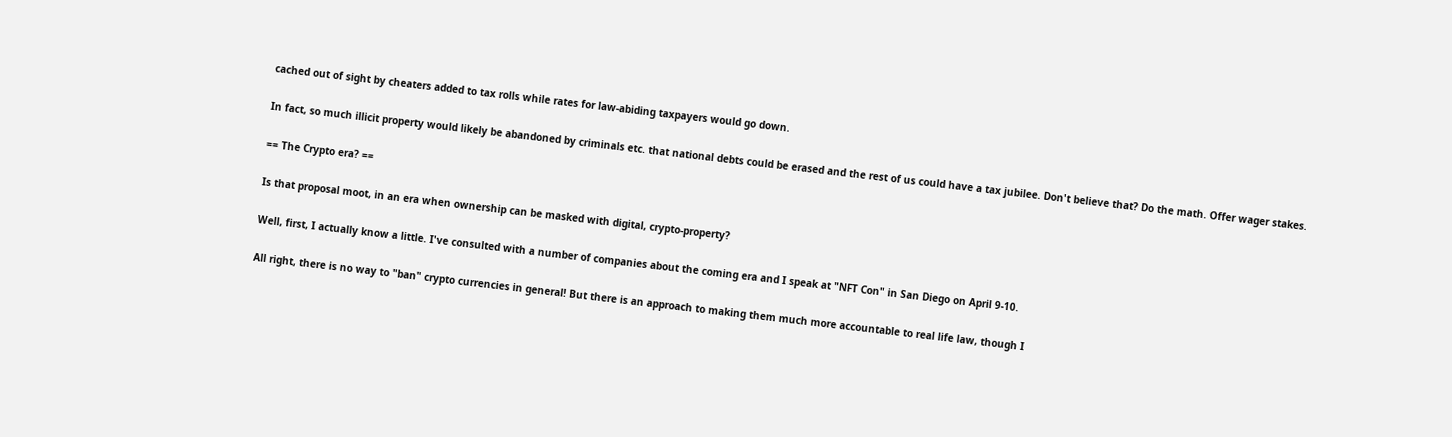cached out of sight by cheaters added to tax rolls while rates for law-abiding taxpayers would go down.

In fact, so much illicit property would likely be abandoned by criminals etc. that national debts could be erased and the rest of us could have a tax jubilee. Don't believe that? Do the math. Offer wager stakes.

== The Crypto era? ==

Is that proposal moot, in an era when ownership can be masked with digital, crypto-property?

Well, first, I actually know a little. I've consulted with a number of companies about the coming era and I speak at "NFT Con" in San Diego on April 9-10.

All right, there is no way to "ban" crypto currencies in general! But there is an approach to making them much more accountable to real life law, though I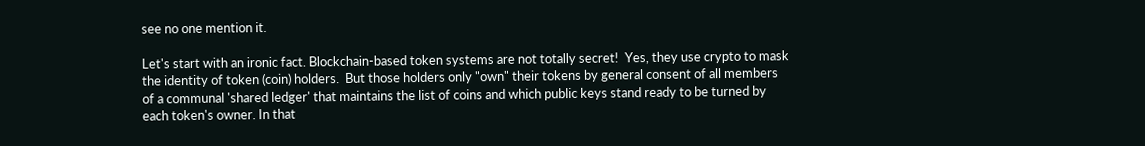see no one mention it.

Let's start with an ironic fact. Blockchain-based token systems are not totally secret!  Yes, they use crypto to mask the identity of token (coin) holders.  But those holders only "own" their tokens by general consent of all members of a communal 'shared ledger' that maintains the list of coins and which public keys stand ready to be turned by each token's owner. In that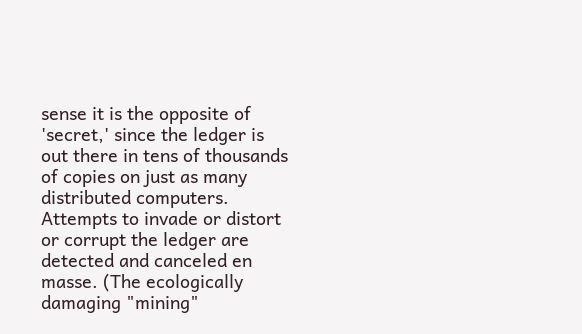sense it is the opposite of 'secret,' since the ledger is out there in tens of thousands of copies on just as many distributed computers. Attempts to invade or distort or corrupt the ledger are detected and canceled en masse. (The ecologically damaging "mining"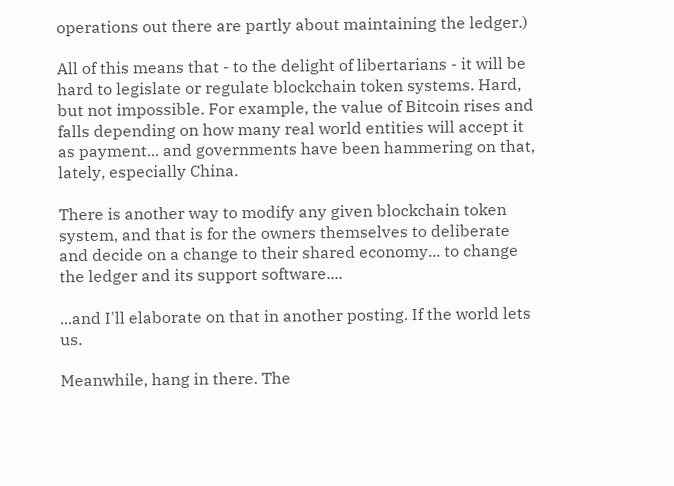operations out there are partly about maintaining the ledger.)

All of this means that - to the delight of libertarians - it will be hard to legislate or regulate blockchain token systems. Hard, but not impossible. For example, the value of Bitcoin rises and falls depending on how many real world entities will accept it as payment... and governments have been hammering on that, lately, especially China.

There is another way to modify any given blockchain token system, and that is for the owners themselves to deliberate and decide on a change to their shared economy... to change the ledger and its support software....

...and I'll elaborate on that in another posting. If the world lets us.

Meanwhile, hang in there. The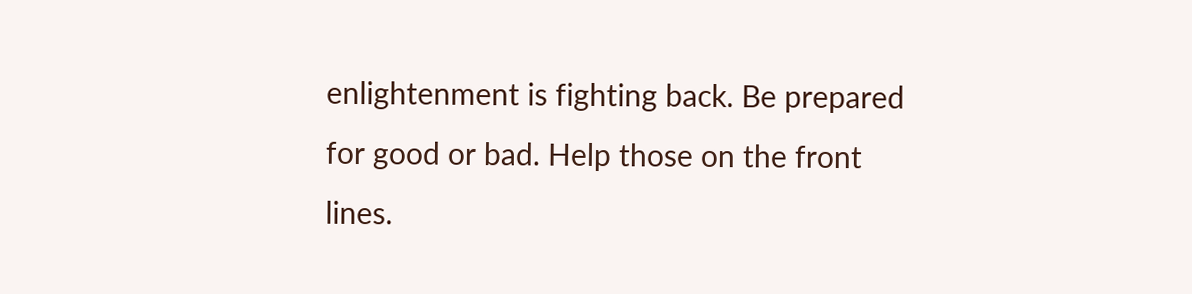enlightenment is fighting back. Be prepared for good or bad. Help those on the front lines.